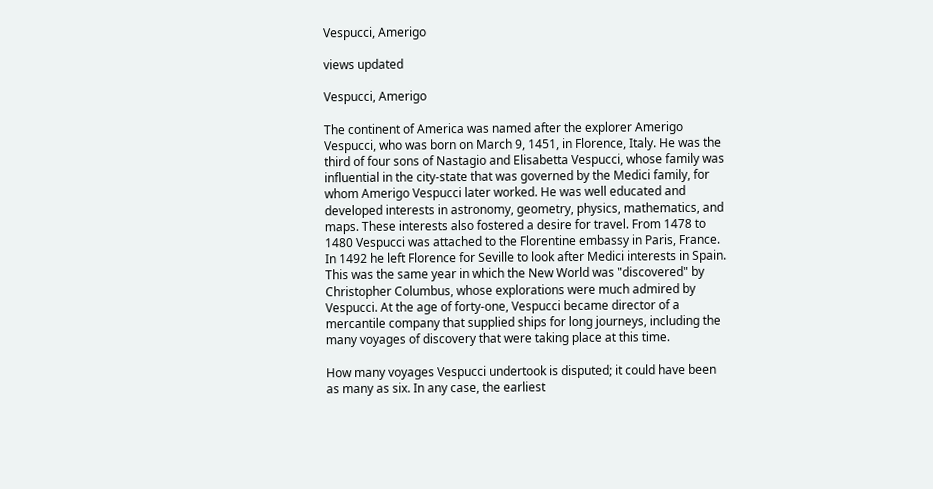Vespucci, Amerigo

views updated

Vespucci, Amerigo

The continent of America was named after the explorer Amerigo Vespucci, who was born on March 9, 1451, in Florence, Italy. He was the third of four sons of Nastagio and Elisabetta Vespucci, whose family was influential in the city-state that was governed by the Medici family, for whom Amerigo Vespucci later worked. He was well educated and developed interests in astronomy, geometry, physics, mathematics, and maps. These interests also fostered a desire for travel. From 1478 to 1480 Vespucci was attached to the Florentine embassy in Paris, France. In 1492 he left Florence for Seville to look after Medici interests in Spain. This was the same year in which the New World was "discovered" by Christopher Columbus, whose explorations were much admired by Vespucci. At the age of forty-one, Vespucci became director of a mercantile company that supplied ships for long journeys, including the many voyages of discovery that were taking place at this time.

How many voyages Vespucci undertook is disputed; it could have been as many as six. In any case, the earliest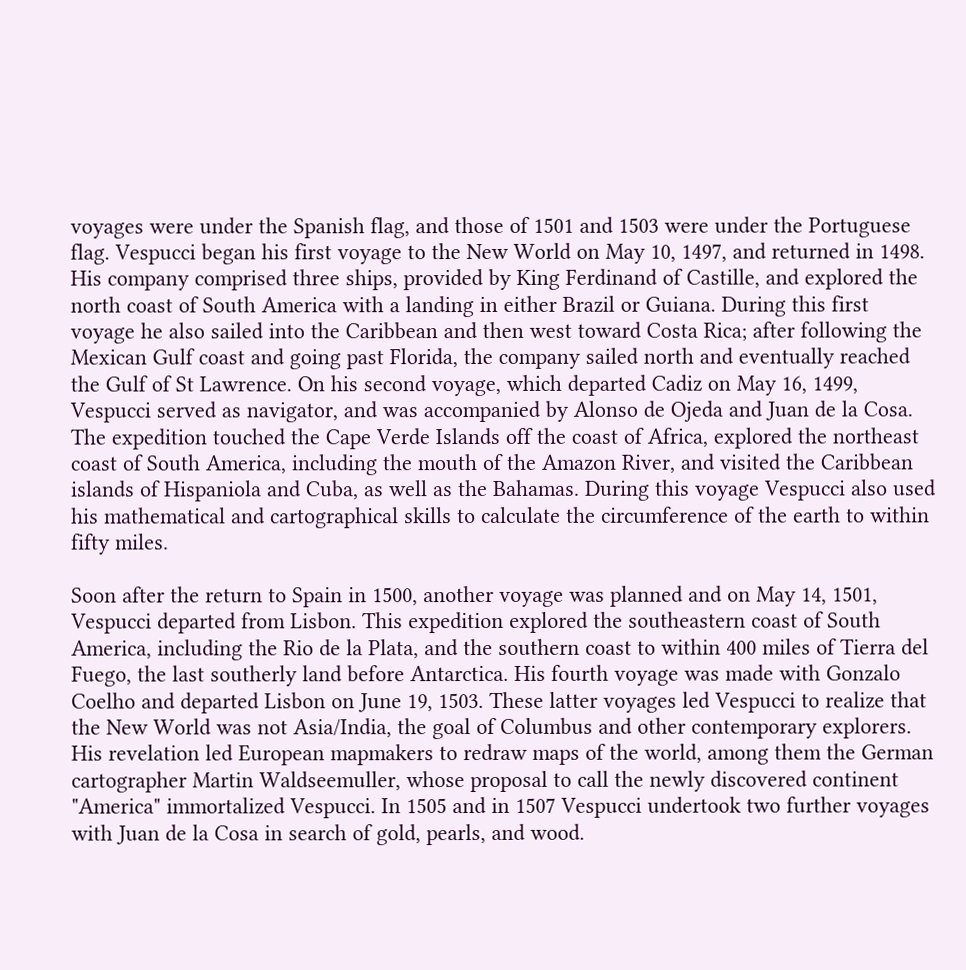voyages were under the Spanish flag, and those of 1501 and 1503 were under the Portuguese flag. Vespucci began his first voyage to the New World on May 10, 1497, and returned in 1498. His company comprised three ships, provided by King Ferdinand of Castille, and explored the north coast of South America with a landing in either Brazil or Guiana. During this first voyage he also sailed into the Caribbean and then west toward Costa Rica; after following the Mexican Gulf coast and going past Florida, the company sailed north and eventually reached the Gulf of St Lawrence. On his second voyage, which departed Cadiz on May 16, 1499, Vespucci served as navigator, and was accompanied by Alonso de Ojeda and Juan de la Cosa. The expedition touched the Cape Verde Islands off the coast of Africa, explored the northeast coast of South America, including the mouth of the Amazon River, and visited the Caribbean islands of Hispaniola and Cuba, as well as the Bahamas. During this voyage Vespucci also used his mathematical and cartographical skills to calculate the circumference of the earth to within fifty miles.

Soon after the return to Spain in 1500, another voyage was planned and on May 14, 1501, Vespucci departed from Lisbon. This expedition explored the southeastern coast of South America, including the Rio de la Plata, and the southern coast to within 400 miles of Tierra del Fuego, the last southerly land before Antarctica. His fourth voyage was made with Gonzalo Coelho and departed Lisbon on June 19, 1503. These latter voyages led Vespucci to realize that the New World was not Asia/India, the goal of Columbus and other contemporary explorers. His revelation led European mapmakers to redraw maps of the world, among them the German cartographer Martin Waldseemuller, whose proposal to call the newly discovered continent "America" immortalized Vespucci. In 1505 and in 1507 Vespucci undertook two further voyages with Juan de la Cosa in search of gold, pearls, and wood.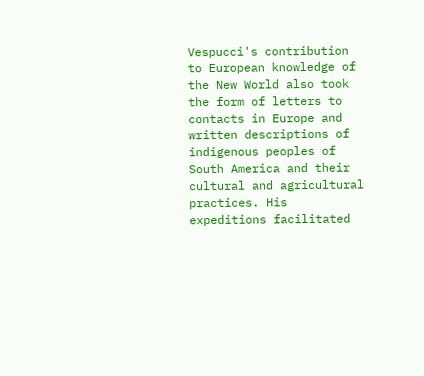Vespucci's contribution to European knowledge of the New World also took the form of letters to contacts in Europe and written descriptions of indigenous peoples of South America and their cultural and agricultural practices. His expeditions facilitated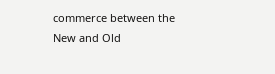commerce between the New and Old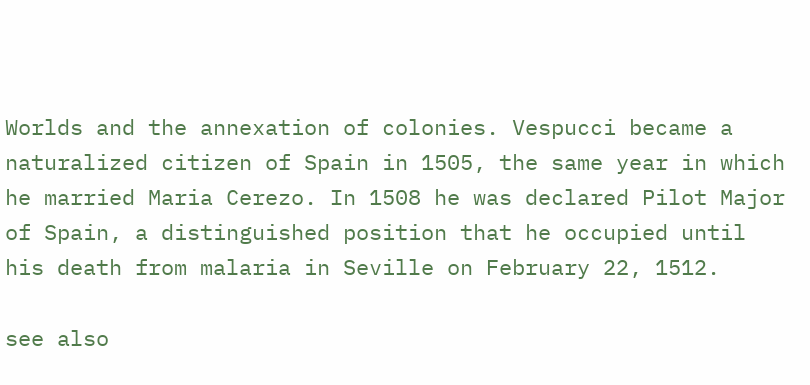Worlds and the annexation of colonies. Vespucci became a naturalized citizen of Spain in 1505, the same year in which he married Maria Cerezo. In 1508 he was declared Pilot Major of Spain, a distinguished position that he occupied until his death from malaria in Seville on February 22, 1512.

see also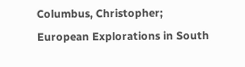Columbus, Christopher; European Explorations in South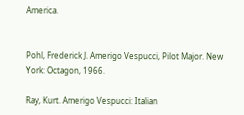America.


Pohl, Frederick J. Amerigo Vespucci, Pilot Major. New York: Octagon, 1966.

Ray, Kurt. Amerigo Vespucci: Italian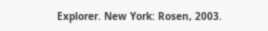Explorer. New York: Rosen, 2003.